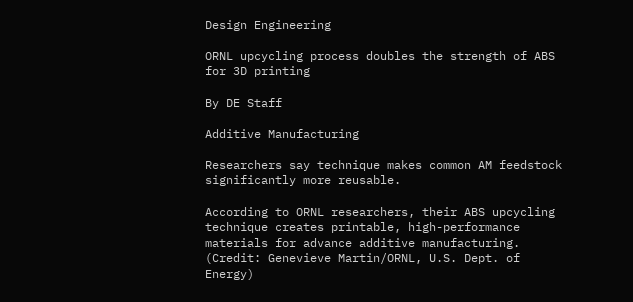Design Engineering

ORNL upcycling process doubles the strength of ABS for 3D printing

By DE Staff

Additive Manufacturing

Researchers say technique makes common AM feedstock significantly more reusable.

According to ORNL researchers, their ABS upcycling technique creates printable, high-performance materials for advance additive manufacturing.
(Credit: Genevieve Martin/ORNL, U.S. Dept. of Energy)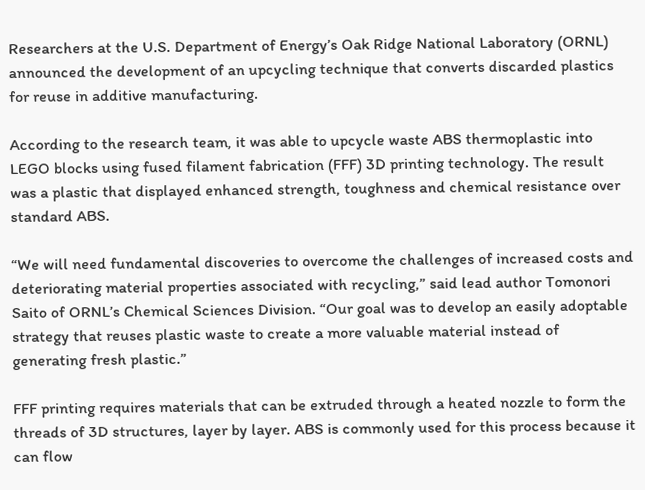Researchers at the U.S. Department of Energy’s Oak Ridge National Laboratory (ORNL) announced the development of an upcycling technique that converts discarded plastics for reuse in additive manufacturing.

According to the research team, it was able to upcycle waste ABS thermoplastic into LEGO blocks using fused filament fabrication (FFF) 3D printing technology. The result was a plastic that displayed enhanced strength, toughness and chemical resistance over standard ABS.

“We will need fundamental discoveries to overcome the challenges of increased costs and deteriorating material properties associated with recycling,” said lead author Tomonori Saito of ORNL’s Chemical Sciences Division. “Our goal was to develop an easily adoptable strategy that reuses plastic waste to create a more valuable material instead of generating fresh plastic.”

FFF printing requires materials that can be extruded through a heated nozzle to form the threads of 3D structures, layer by layer. ABS is commonly used for this process because it can flow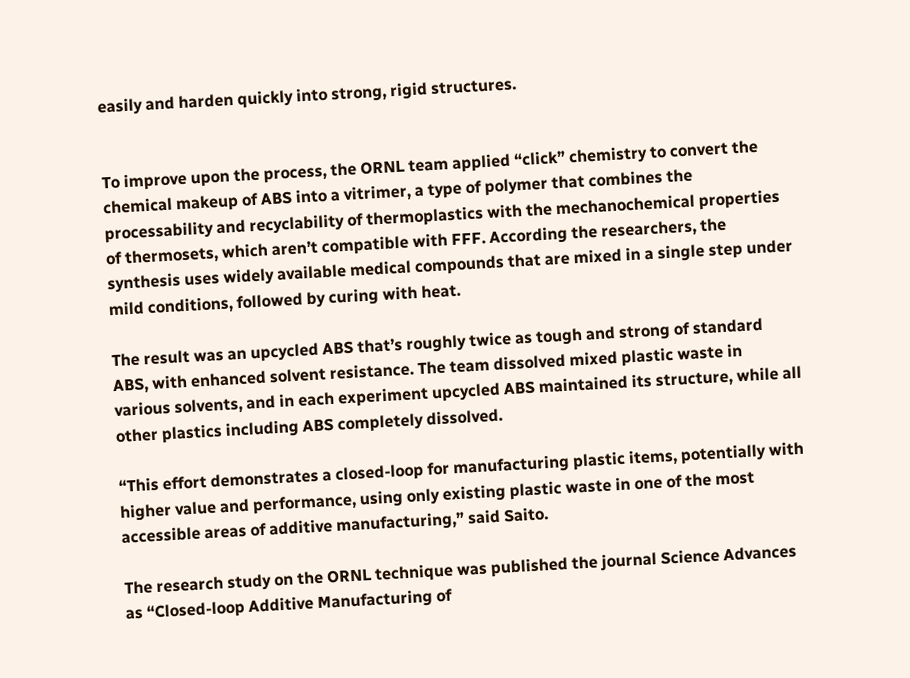easily and harden quickly into strong, rigid structures.


To improve upon the process, the ORNL team applied “click” chemistry to convert the chemical makeup of ABS into a vitrimer, a type of polymer that combines the processability and recyclability of thermoplastics with the mechanochemical properties of thermosets, which aren’t compatible with FFF. According the researchers, the synthesis uses widely available medical compounds that are mixed in a single step under mild conditions, followed by curing with heat.

The result was an upcycled ABS that’s roughly twice as tough and strong of standard ABS, with enhanced solvent resistance. The team dissolved mixed plastic waste in various solvents, and in each experiment upcycled ABS maintained its structure, while all other plastics including ABS completely dissolved.

“This effort demonstrates a closed-loop for manufacturing plastic items, potentially with higher value and performance, using only existing plastic waste in one of the most accessible areas of additive manufacturing,” said Saito.

The research study on the ORNL technique was published the journal Science Advances as “Closed-loop Additive Manufacturing of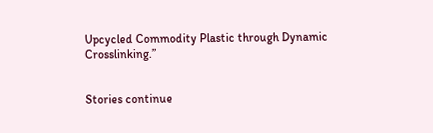Upcycled Commodity Plastic through Dynamic Crosslinking.”


Stories continue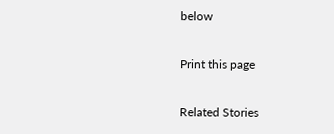below

Print this page

Related Stories